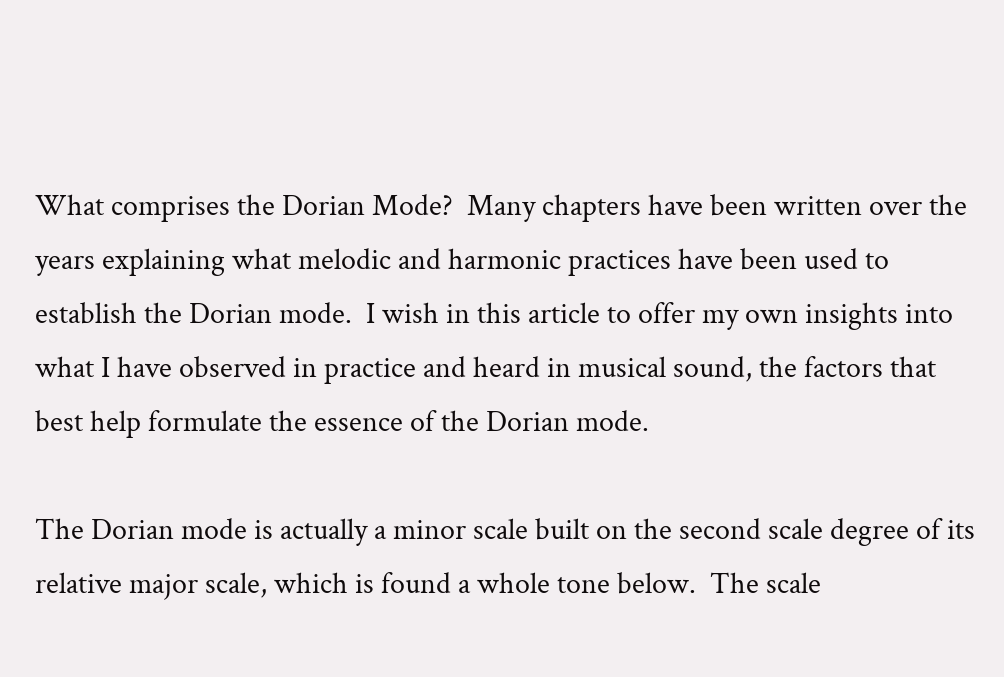What comprises the Dorian Mode?  Many chapters have been written over the years explaining what melodic and harmonic practices have been used to establish the Dorian mode.  I wish in this article to offer my own insights into what I have observed in practice and heard in musical sound, the factors that best help formulate the essence of the Dorian mode.

The Dorian mode is actually a minor scale built on the second scale degree of its relative major scale, which is found a whole tone below.  The scale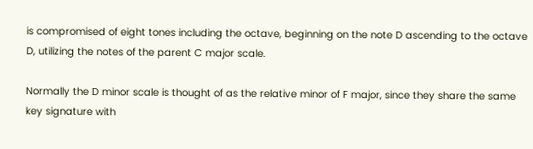is compromised of eight tones including the octave, beginning on the note D ascending to the octave D, utilizing the notes of the parent C major scale.

Normally the D minor scale is thought of as the relative minor of F major, since they share the same key signature with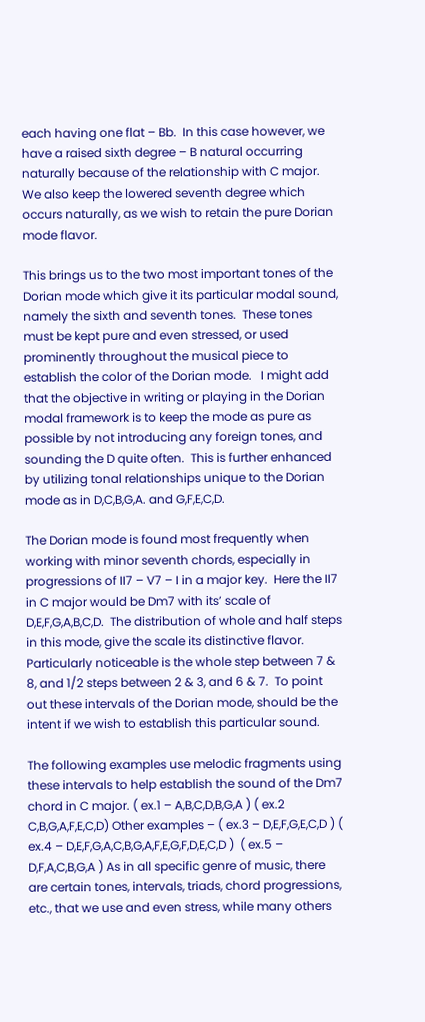each having one flat – Bb.  In this case however, we have a raised sixth degree – B natural occurring naturally because of the relationship with C major.  We also keep the lowered seventh degree which occurs naturally, as we wish to retain the pure Dorian mode flavor.

This brings us to the two most important tones of the Dorian mode which give it its particular modal sound, namely the sixth and seventh tones.  These tones must be kept pure and even stressed, or used prominently throughout the musical piece to establish the color of the Dorian mode.   I might add that the objective in writing or playing in the Dorian modal framework is to keep the mode as pure as possible by not introducing any foreign tones, and sounding the D quite often.  This is further enhanced by utilizing tonal relationships unique to the Dorian mode as in D,C,B,G,A. and G,F,E,C,D.

The Dorian mode is found most frequently when working with minor seventh chords, especially in progressions of II7 – V7 – I in a major key.  Here the II7 in C major would be Dm7 with its’ scale of D,E,F,G,A,B,C,D.  The distribution of whole and half steps in this mode, give the scale its distinctive flavor.  Particularly noticeable is the whole step between 7 & 8, and 1/2 steps between 2 & 3, and 6 & 7.  To point out these intervals of the Dorian mode, should be the intent if we wish to establish this particular sound.

The following examples use melodic fragments using these intervals to help establish the sound of the Dm7 chord in C major. ( ex.1 – A,B,C,D,B,G,A ) ( ex.2 C,B,G,A,F,E,C,D) Other examples – ( ex.3 – D,E,F,G,E,C,D ) ( ex.4 – D,E,F,G,A,C,B,G,A,F,E,G,F,D,E,C,D )  ( ex.5 – D,F,A,C,B,G,A ) As in all specific genre of music, there are certain tones, intervals, triads, chord progressions, etc., that we use and even stress, while many others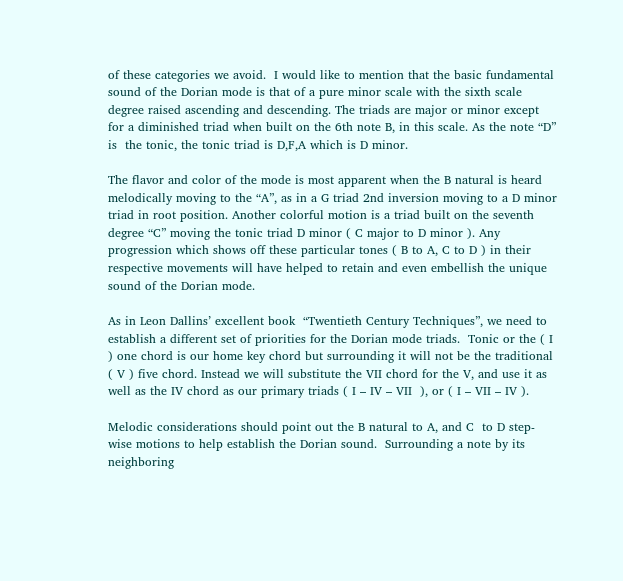of these categories we avoid.  I would like to mention that the basic fundamental sound of the Dorian mode is that of a pure minor scale with the sixth scale degree raised ascending and descending. The triads are major or minor except for a diminished triad when built on the 6th note B, in this scale. As the note “D” is  the tonic, the tonic triad is D,F,A which is D minor.

The flavor and color of the mode is most apparent when the B natural is heard melodically moving to the “A”, as in a G triad 2nd inversion moving to a D minor triad in root position. Another colorful motion is a triad built on the seventh degree “C” moving the tonic triad D minor ( C major to D minor ). Any progression which shows off these particular tones ( B to A, C to D ) in their respective movements will have helped to retain and even embellish the unique sound of the Dorian mode.

As in Leon Dallins’ excellent book  “Twentieth Century Techniques”, we need to establish a different set of priorities for the Dorian mode triads.  Tonic or the ( I ) one chord is our home key chord but surrounding it will not be the traditional ( V ) five chord. Instead we will substitute the VII chord for the V, and use it as well as the IV chord as our primary triads ( I – IV – VII  ), or ( I – VII – IV ).

Melodic considerations should point out the B natural to A, and C  to D step-wise motions to help establish the Dorian sound.  Surrounding a note by its neighboring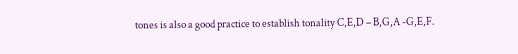tones is also a good practice to establish tonality C,E,D – B,G,A -G,E,F.